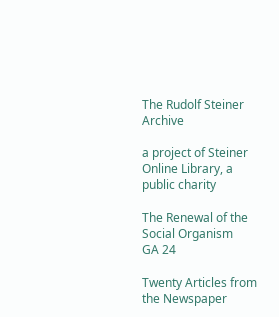The Rudolf Steiner Archive

a project of Steiner Online Library, a public charity

The Renewal of the Social Organism
GA 24

Twenty Articles from the Newspaper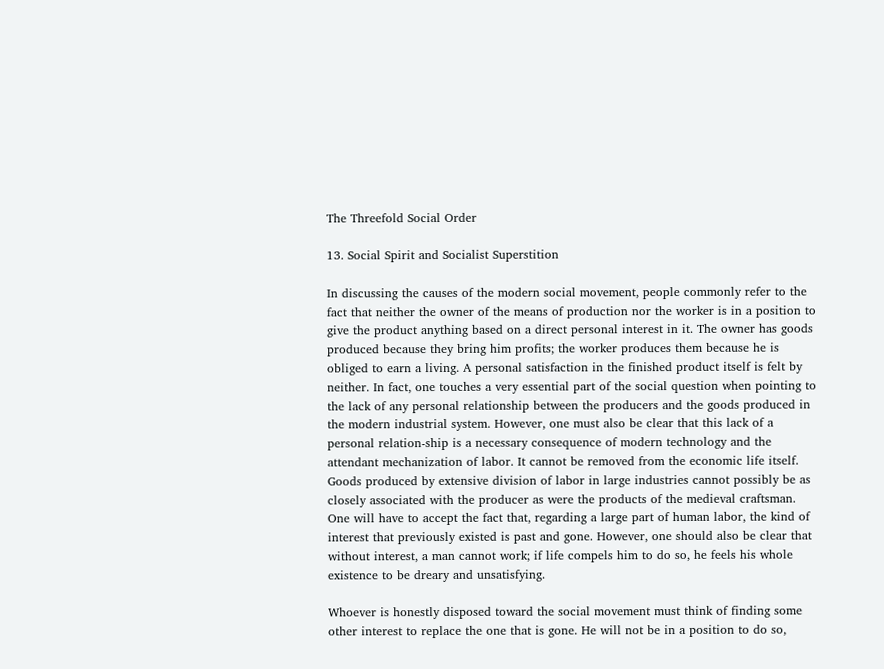The Threefold Social Order

13. Social Spirit and Socialist Superstition

In discussing the causes of the modern social movement, people commonly refer to the fact that neither the owner of the means of production nor the worker is in a position to give the product anything based on a direct personal interest in it. The owner has goods produced because they bring him profits; the worker produces them because he is obliged to earn a living. A personal satisfaction in the finished product itself is felt by neither. In fact, one touches a very essential part of the social question when pointing to the lack of any personal relationship between the producers and the goods produced in the modern industrial system. However, one must also be clear that this lack of a personal relation-ship is a necessary consequence of modern technology and the attendant mechanization of labor. It cannot be removed from the economic life itself. Goods produced by extensive division of labor in large industries cannot possibly be as closely associated with the producer as were the products of the medieval craftsman. One will have to accept the fact that, regarding a large part of human labor, the kind of interest that previously existed is past and gone. However, one should also be clear that without interest, a man cannot work; if life compels him to do so, he feels his whole existence to be dreary and unsatisfying.

Whoever is honestly disposed toward the social movement must think of finding some other interest to replace the one that is gone. He will not be in a position to do so,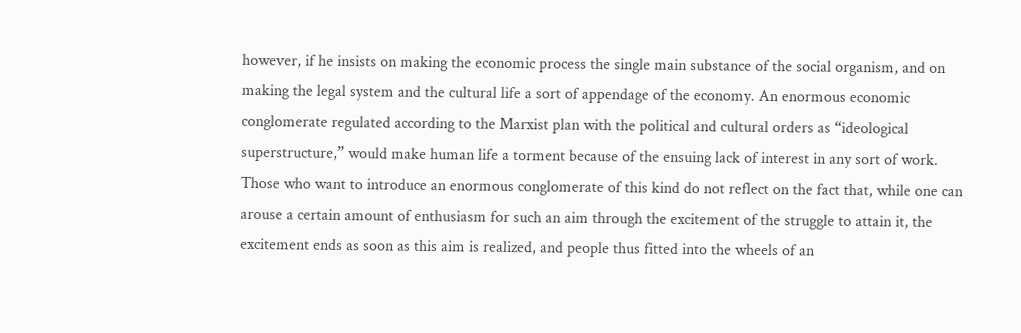however, if he insists on making the economic process the single main substance of the social organism, and on making the legal system and the cultural life a sort of appendage of the economy. An enormous economic conglomerate regulated according to the Marxist plan with the political and cultural orders as “ideological superstructure,” would make human life a torment because of the ensuing lack of interest in any sort of work. Those who want to introduce an enormous conglomerate of this kind do not reflect on the fact that, while one can arouse a certain amount of enthusiasm for such an aim through the excitement of the struggle to attain it, the excitement ends as soon as this aim is realized, and people thus fitted into the wheels of an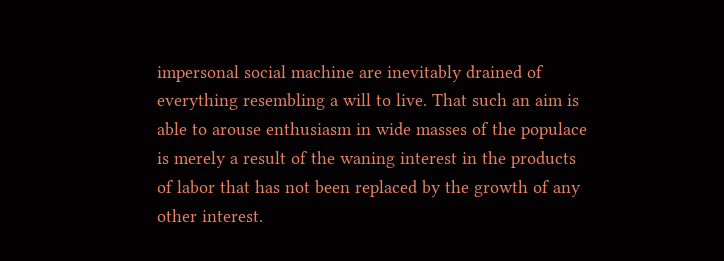impersonal social machine are inevitably drained of everything resembling a will to live. That such an aim is able to arouse enthusiasm in wide masses of the populace is merely a result of the waning interest in the products of labor that has not been replaced by the growth of any other interest.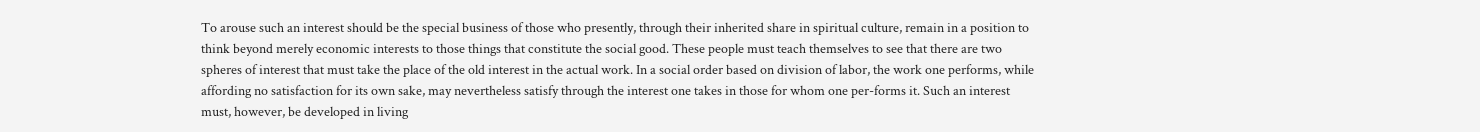To arouse such an interest should be the special business of those who presently, through their inherited share in spiritual culture, remain in a position to think beyond merely economic interests to those things that constitute the social good. These people must teach themselves to see that there are two spheres of interest that must take the place of the old interest in the actual work. In a social order based on division of labor, the work one performs, while affording no satisfaction for its own sake, may nevertheless satisfy through the interest one takes in those for whom one per-forms it. Such an interest must, however, be developed in living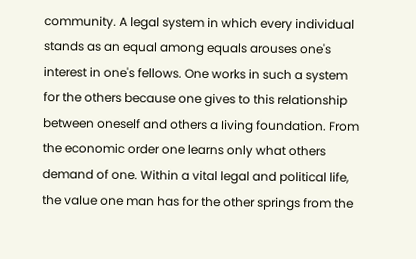community. A legal system in which every individual stands as an equal among equals arouses one's interest in one's fellows. One works in such a system for the others because one gives to this relationship between oneself and others a Iiving foundation. From the economic order one learns only what others demand of one. Within a vital legal and political life, the value one man has for the other springs from the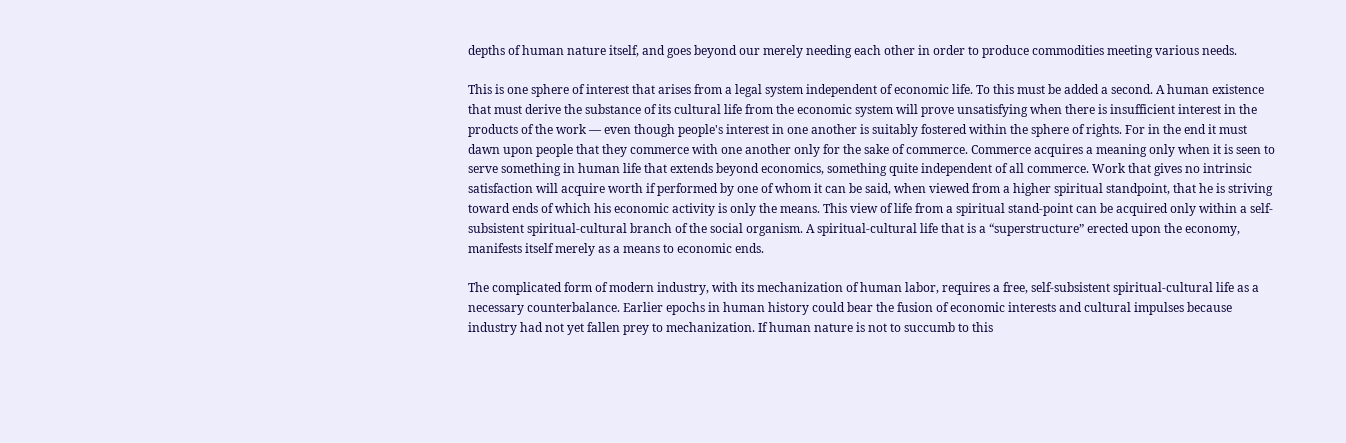depths of human nature itself, and goes beyond our merely needing each other in order to produce commodities meeting various needs.

This is one sphere of interest that arises from a legal system independent of economic life. To this must be added a second. A human existence that must derive the substance of its cultural life from the economic system will prove unsatisfying when there is insufficient interest in the products of the work — even though people's interest in one another is suitably fostered within the sphere of rights. For in the end it must dawn upon people that they commerce with one another only for the sake of commerce. Commerce acquires a meaning only when it is seen to serve something in human life that extends beyond economics, something quite independent of all commerce. Work that gives no intrinsic satisfaction will acquire worth if performed by one of whom it can be said, when viewed from a higher spiritual standpoint, that he is striving toward ends of which his economic activity is only the means. This view of life from a spiritual stand-point can be acquired only within a self-subsistent spiritual-cultural branch of the social organism. A spiritual-cultural life that is a “superstructure” erected upon the economy, manifests itself merely as a means to economic ends.

The complicated form of modern industry, with its mechanization of human labor, requires a free, self-subsistent spiritual-cultural life as a necessary counterbalance. Earlier epochs in human history could bear the fusion of economic interests and cultural impulses because industry had not yet fallen prey to mechanization. If human nature is not to succumb to this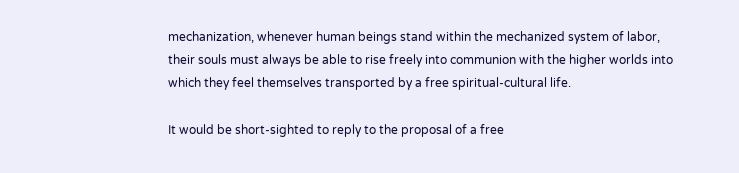mechanization, whenever human beings stand within the mechanized system of labor, their souls must always be able to rise freely into communion with the higher worlds into which they feel themselves transported by a free spiritual-cultural life.

It would be short-sighted to reply to the proposal of a free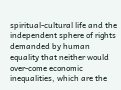spiritual-cultural life and the independent sphere of rights demanded by human equality that neither would over-come economic inequalities, which are the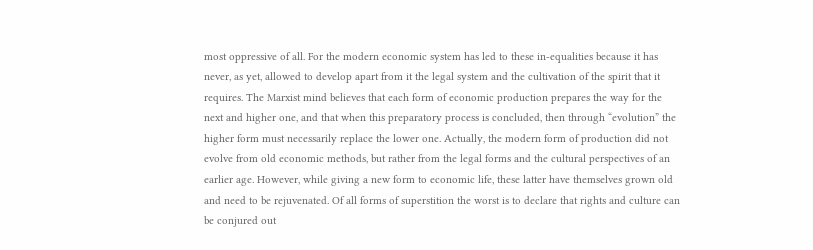most oppressive of all. For the modern economic system has led to these in-equalities because it has never, as yet, allowed to develop apart from it the legal system and the cultivation of the spirit that it requires. The Marxist mind believes that each form of economic production prepares the way for the next and higher one, and that when this preparatory process is concluded, then through “evolution” the higher form must necessarily replace the lower one. Actually, the modern form of production did not evolve from old economic methods, but rather from the legal forms and the cultural perspectives of an earlier age. However, while giving a new form to economic life, these latter have themselves grown old and need to be rejuvenated. Of all forms of superstition the worst is to declare that rights and culture can be conjured out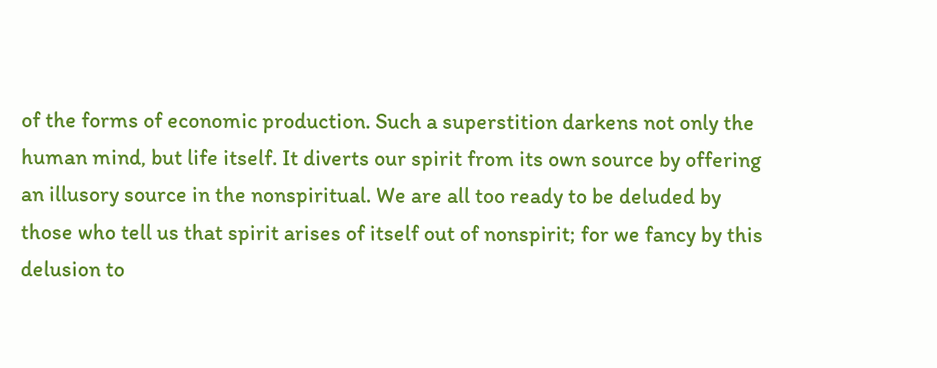of the forms of economic production. Such a superstition darkens not only the human mind, but life itself. It diverts our spirit from its own source by offering an illusory source in the nonspiritual. We are all too ready to be deluded by those who tell us that spirit arises of itself out of nonspirit; for we fancy by this delusion to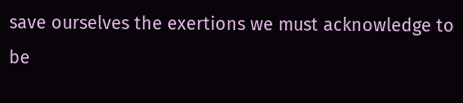save ourselves the exertions we must acknowledge to be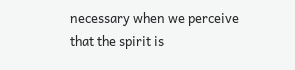necessary when we perceive that the spirit is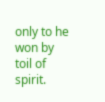only to he won by toil of spirit.